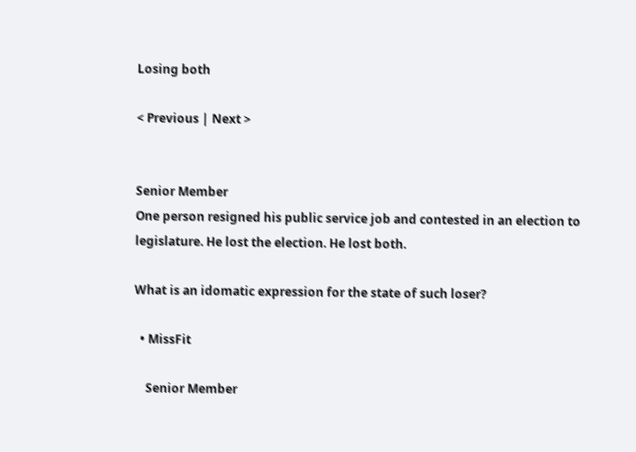Losing both

< Previous | Next >


Senior Member
One person resigned his public service job and contested in an election to legislature. He lost the election. He lost both.

What is an idomatic expression for the state of such loser?

  • MissFit

    Senior Member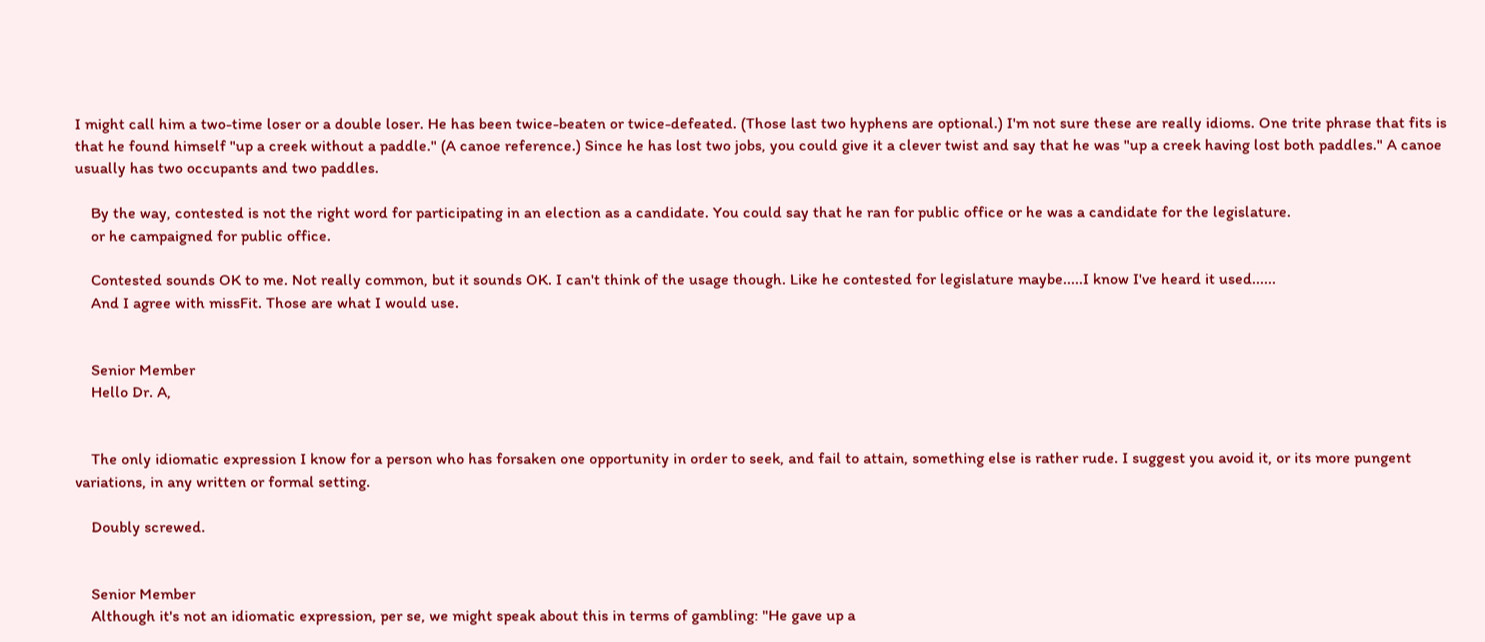I might call him a two-time loser or a double loser. He has been twice-beaten or twice-defeated. (Those last two hyphens are optional.) I'm not sure these are really idioms. One trite phrase that fits is that he found himself "up a creek without a paddle." (A canoe reference.) Since he has lost two jobs, you could give it a clever twist and say that he was "up a creek having lost both paddles." A canoe usually has two occupants and two paddles.

    By the way, contested is not the right word for participating in an election as a candidate. You could say that he ran for public office or he was a candidate for the legislature.
    or he campaigned for public office.

    Contested sounds OK to me. Not really common, but it sounds OK. I can't think of the usage though. Like he contested for legislature maybe.....I know I've heard it used......
    And I agree with missFit. Those are what I would use.


    Senior Member
    Hello Dr. A,


    The only idiomatic expression I know for a person who has forsaken one opportunity in order to seek, and fail to attain, something else is rather rude. I suggest you avoid it, or its more pungent variations, in any written or formal setting.

    Doubly screwed.


    Senior Member
    Although it's not an idiomatic expression, per se, we might speak about this in terms of gambling: "He gave up a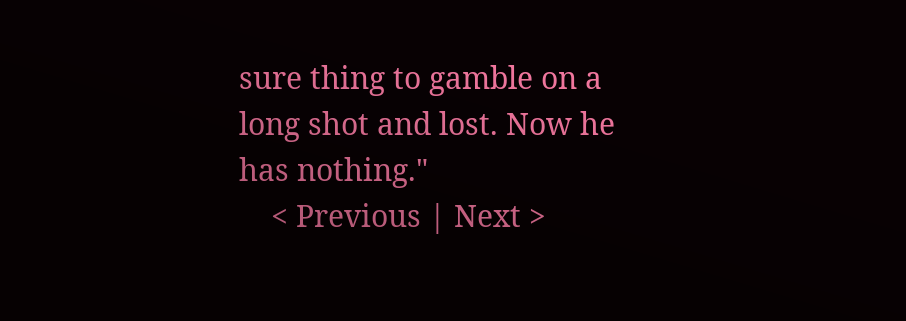sure thing to gamble on a long shot and lost. Now he has nothing."
    < Previous | Next >